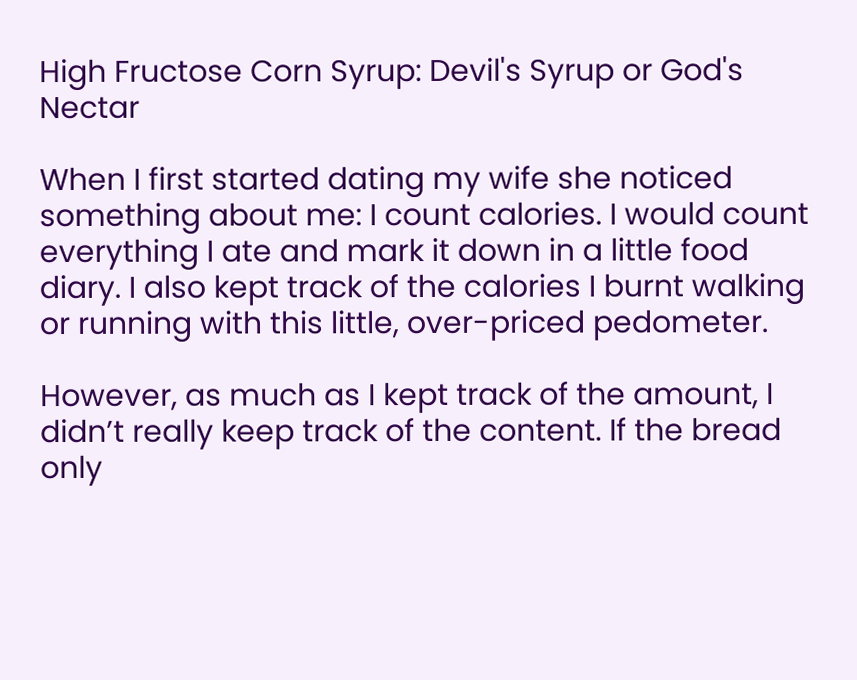High Fructose Corn Syrup: Devil's Syrup or God's Nectar

When I first started dating my wife she noticed something about me: I count calories. I would count everything I ate and mark it down in a little food diary. I also kept track of the calories I burnt walking or running with this little, over-priced pedometer.

However, as much as I kept track of the amount, I didn’t really keep track of the content. If the bread only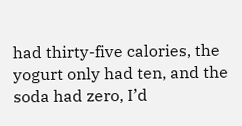had thirty-five calories, the yogurt only had ten, and the soda had zero, I’d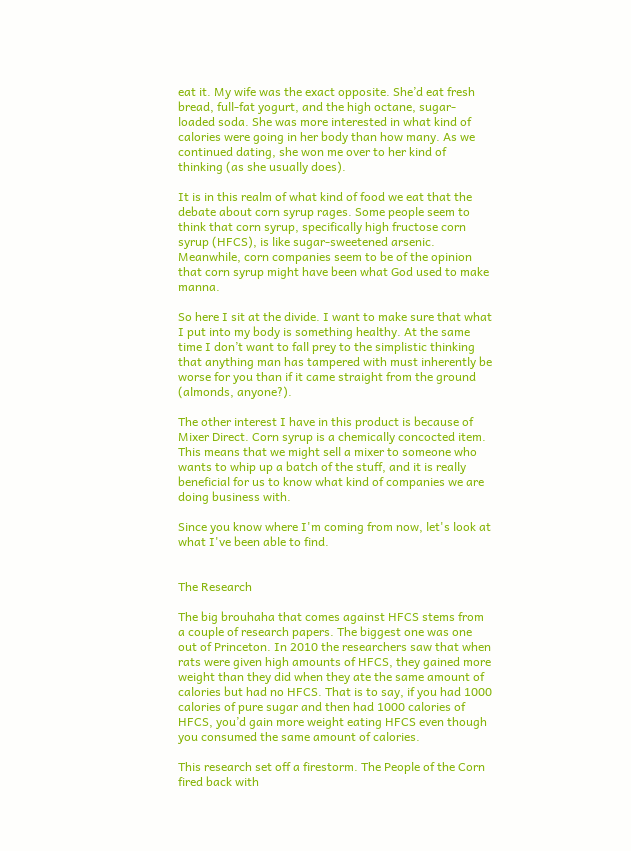eat it. My wife was the exact opposite. She’d eat fresh bread, full-fat yogurt, and the high octane, sugar-loaded soda. She was more interested in what kind of calories were going in her body than how many. As we continued dating, she won me over to her kind of thinking (as she usually does).

It is in this realm of what kind of food we eat that the debate about corn syrup rages. Some people seem to think that corn syrup, specifically high fructose corn syrup (HFCS), is like sugar-sweetened arsenic. Meanwhile, corn companies seem to be of the opinion that corn syrup might have been what God used to make manna.

So here I sit at the divide. I want to make sure that what I put into my body is something healthy. At the same time I don’t want to fall prey to the simplistic thinking that anything man has tampered with must inherently be worse for you than if it came straight from the ground (almonds, anyone?).

The other interest I have in this product is because of Mixer Direct. Corn syrup is a chemically concocted item. This means that we might sell a mixer to someone who wants to whip up a batch of the stuff, and it is really beneficial for us to know what kind of companies we are doing business with.

Since you know where I'm coming from now, let's look at what I've been able to find.


The Research

The big brouhaha that comes against HFCS stems from a couple of research papers. The biggest one was one out of Princeton. In 2010 the researchers saw that when rats were given high amounts of HFCS, they gained more weight than they did when they ate the same amount of calories but had no HFCS. That is to say, if you had 1000 calories of pure sugar and then had 1000 calories of HFCS, you’d gain more weight eating HFCS even though you consumed the same amount of calories.

This research set off a firestorm. The People of the Corn fired back with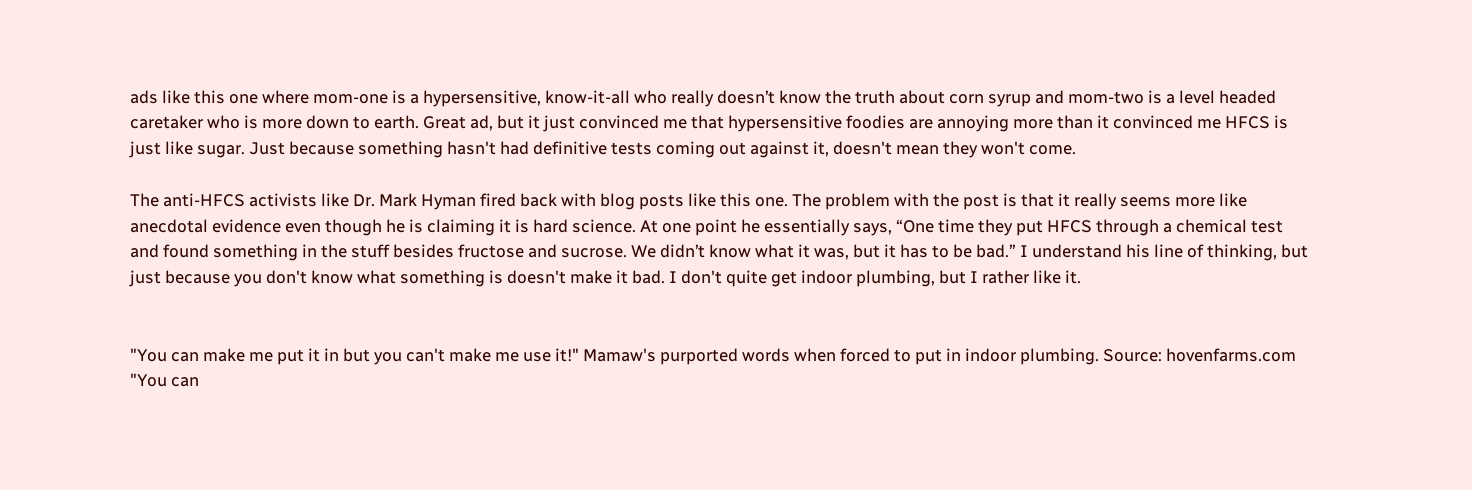ads like this one where mom-one is a hypersensitive, know-it-all who really doesn’t know the truth about corn syrup and mom-two is a level headed caretaker who is more down to earth. Great ad, but it just convinced me that hypersensitive foodies are annoying more than it convinced me HFCS is just like sugar. Just because something hasn't had definitive tests coming out against it, doesn't mean they won't come.

The anti-HFCS activists like Dr. Mark Hyman fired back with blog posts like this one. The problem with the post is that it really seems more like anecdotal evidence even though he is claiming it is hard science. At one point he essentially says, “One time they put HFCS through a chemical test and found something in the stuff besides fructose and sucrose. We didn’t know what it was, but it has to be bad.” I understand his line of thinking, but just because you don't know what something is doesn't make it bad. I don't quite get indoor plumbing, but I rather like it.


"You can make me put it in but you can't make me use it!" Mamaw's purported words when forced to put in indoor plumbing. Source: hovenfarms.com "You can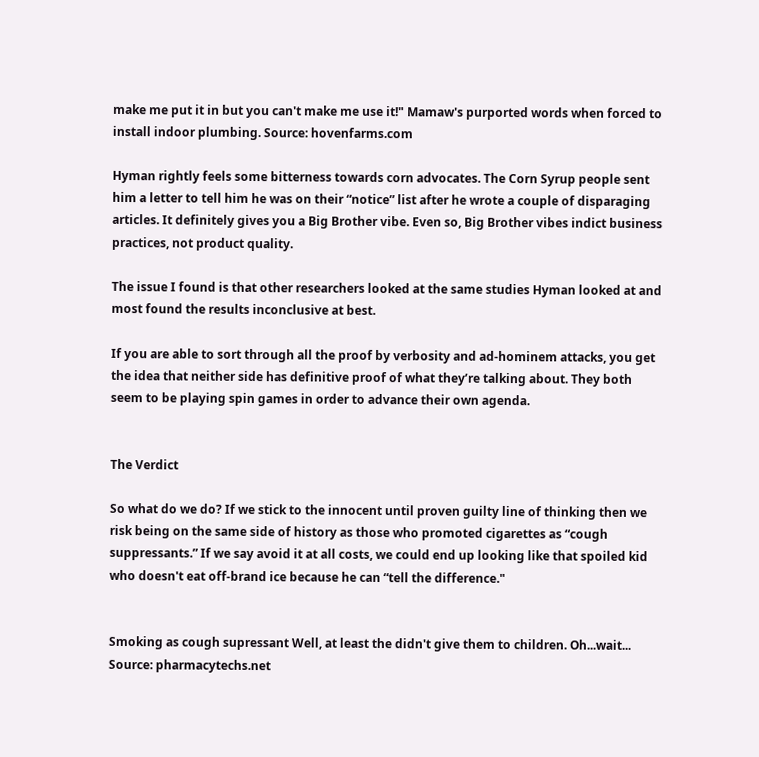make me put it in but you can't make me use it!" Mamaw's purported words when forced to install indoor plumbing. Source: hovenfarms.com

Hyman rightly feels some bitterness towards corn advocates. The Corn Syrup people sent him a letter to tell him he was on their “notice” list after he wrote a couple of disparaging articles. It definitely gives you a Big Brother vibe. Even so, Big Brother vibes indict business practices, not product quality.

The issue I found is that other researchers looked at the same studies Hyman looked at and most found the results inconclusive at best.

If you are able to sort through all the proof by verbosity and ad-hominem attacks, you get the idea that neither side has definitive proof of what they’re talking about. They both seem to be playing spin games in order to advance their own agenda.


The Verdict

So what do we do? If we stick to the innocent until proven guilty line of thinking then we risk being on the same side of history as those who promoted cigarettes as “cough suppressants.” If we say avoid it at all costs, we could end up looking like that spoiled kid who doesn't eat off-brand ice because he can “tell the difference."


Smoking as cough supressant Well, at least the didn't give them to children. Oh...wait... Source: pharmacytechs.net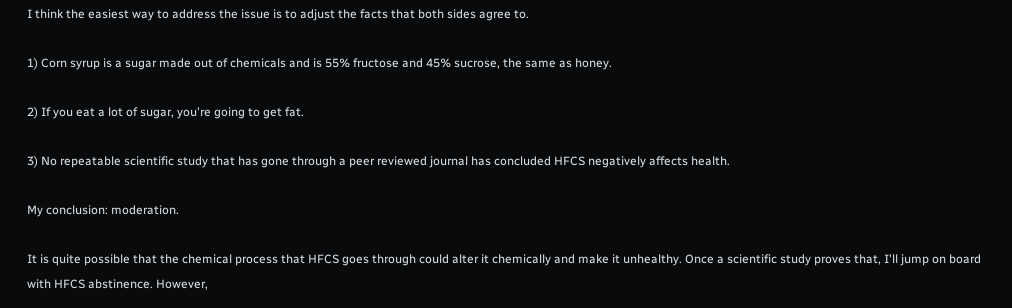I think the easiest way to address the issue is to adjust the facts that both sides agree to.

1) Corn syrup is a sugar made out of chemicals and is 55% fructose and 45% sucrose, the same as honey.

2) If you eat a lot of sugar, you're going to get fat.

3) No repeatable scientific study that has gone through a peer reviewed journal has concluded HFCS negatively affects health.

My conclusion: moderation.

It is quite possible that the chemical process that HFCS goes through could alter it chemically and make it unhealthy. Once a scientific study proves that, I'll jump on board with HFCS abstinence. However,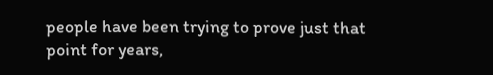people have been trying to prove just that point for years,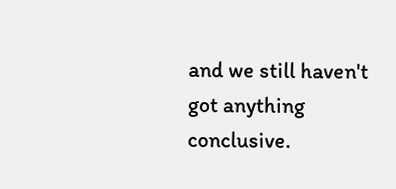and we still haven't got anything conclusive.